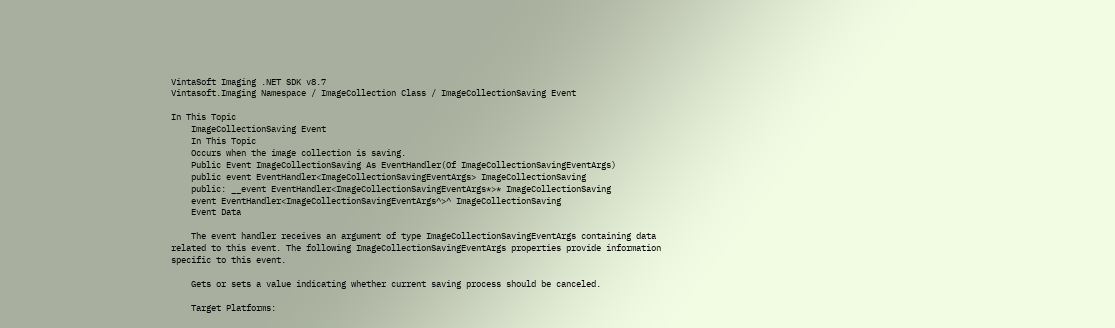VintaSoft Imaging .NET SDK v8.7
Vintasoft.Imaging Namespace / ImageCollection Class / ImageCollectionSaving Event

In This Topic
    ImageCollectionSaving Event
    In This Topic
    Occurs when the image collection is saving.
    Public Event ImageCollectionSaving As EventHandler(Of ImageCollectionSavingEventArgs)
    public event EventHandler<ImageCollectionSavingEventArgs> ImageCollectionSaving
    public: __event EventHandler<ImageCollectionSavingEventArgs*>* ImageCollectionSaving
    event EventHandler<ImageCollectionSavingEventArgs^>^ ImageCollectionSaving
    Event Data

    The event handler receives an argument of type ImageCollectionSavingEventArgs containing data related to this event. The following ImageCollectionSavingEventArgs properties provide information specific to this event.

    Gets or sets a value indicating whether current saving process should be canceled.

    Target Platforms: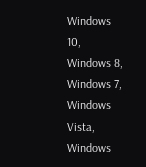Windows 10, Windows 8, Windows 7, Windows Vista, Windows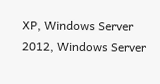XP, Windows Server 2012, Windows Server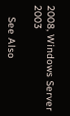2008, Windows Server 2003

    See Also